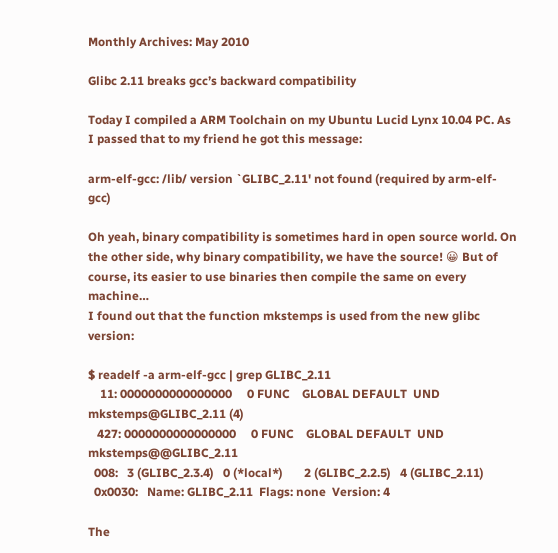Monthly Archives: May 2010

Glibc 2.11 breaks gcc’s backward compatibility

Today I compiled a ARM Toolchain on my Ubuntu Lucid Lynx 10.04 PC. As I passed that to my friend he got this message:

arm-elf-gcc: /lib/ version `GLIBC_2.11' not found (required by arm-elf-gcc)

Oh yeah, binary compatibility is sometimes hard in open source world. On the other side, why binary compatibility, we have the source! 😀 But of course, its easier to use binaries then compile the same on every machine…
I found out that the function mkstemps is used from the new glibc version:

$ readelf -a arm-elf-gcc | grep GLIBC_2.11
    11: 0000000000000000     0 FUNC    GLOBAL DEFAULT  UND mkstemps@GLIBC_2.11 (4)
   427: 0000000000000000     0 FUNC    GLOBAL DEFAULT  UND mkstemps@@GLIBC_2.11
  008:   3 (GLIBC_2.3.4)   0 (*local*)       2 (GLIBC_2.2.5)   4 (GLIBC_2.11)
  0x0030:   Name: GLIBC_2.11  Flags: none  Version: 4

The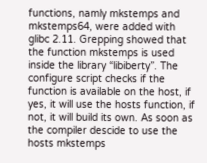functions, namly mkstemps and mkstemps64, were added with glibc 2.11. Grepping showed that the function mkstemps is used inside the library “libiberty”. The configure script checks if the function is available on the host, if yes, it will use the hosts function, if not, it will build its own. As soon as the compiler descide to use the hosts mkstemps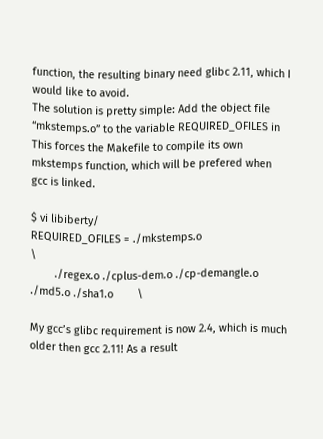function, the resulting binary need glibc 2.11, which I would like to avoid.
The solution is pretty simple: Add the object file “mkstemps.o” to the variable REQUIRED_OFILES in This forces the Makefile to compile its own mkstemps function, which will be prefered when gcc is linked.

$ vi libiberty/
REQUIRED_OFILES = ./mkstemps.o                                          \
        ./regex.o ./cplus-dem.o ./cp-demangle.o ./md5.o ./sha1.o        \

My gcc’s glibc requirement is now 2.4, which is much older then gcc 2.11! As a result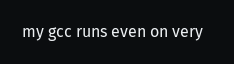my gcc runs even on very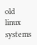old linux systems